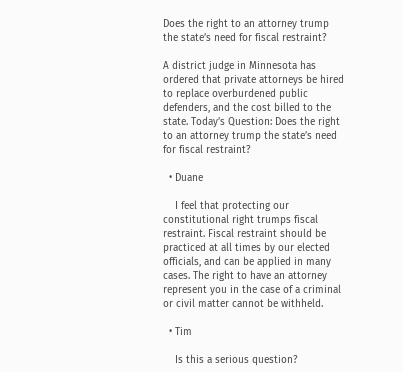Does the right to an attorney trump the state’s need for fiscal restraint?

A district judge in Minnesota has ordered that private attorneys be hired to replace overburdened public defenders, and the cost billed to the state. Today’s Question: Does the right to an attorney trump the state’s need for fiscal restraint?

  • Duane

    I feel that protecting our constitutional right trumps fiscal restraint. Fiscal restraint should be practiced at all times by our elected officials, and can be applied in many cases. The right to have an attorney represent you in the case of a criminal or civil matter cannot be withheld.

  • Tim

    Is this a serious question?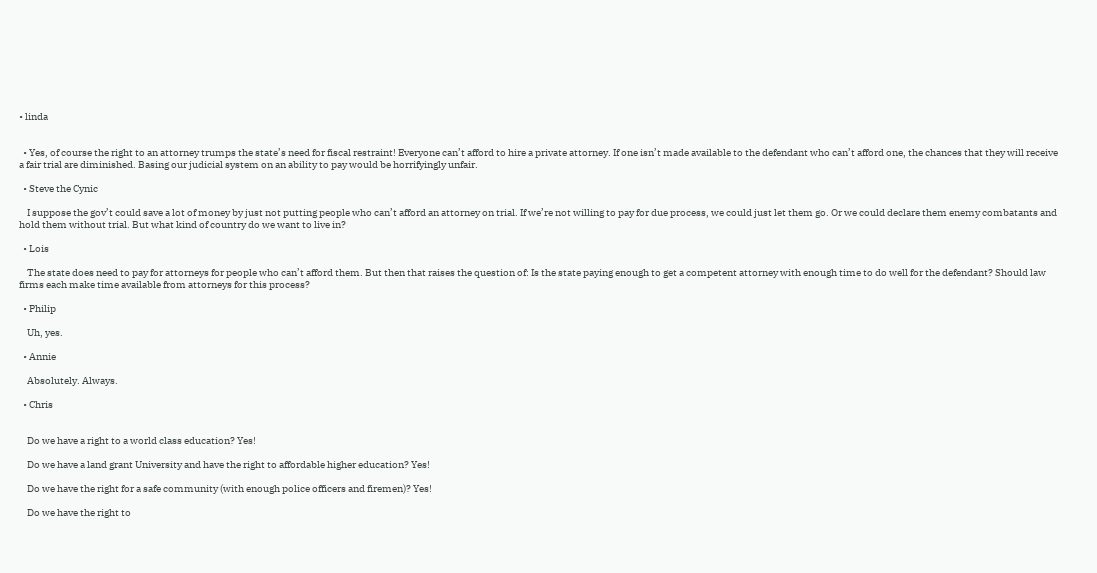• linda


  • Yes, of course the right to an attorney trumps the state’s need for fiscal restraint! Everyone can’t afford to hire a private attorney. If one isn’t made available to the defendant who can’t afford one, the chances that they will receive a fair trial are diminished. Basing our judicial system on an ability to pay would be horrifyingly unfair.

  • Steve the Cynic

    I suppose the gov’t could save a lot of money by just not putting people who can’t afford an attorney on trial. If we’re not willing to pay for due process, we could just let them go. Or we could declare them enemy combatants and hold them without trial. But what kind of country do we want to live in?

  • Lois

    The state does need to pay for attorneys for people who can’t afford them. But then that raises the question of: Is the state paying enough to get a competent attorney with enough time to do well for the defendant? Should law firms each make time available from attorneys for this process?

  • Philip

    Uh, yes.

  • Annie

    Absolutely. Always.

  • Chris


    Do we have a right to a world class education? Yes!

    Do we have a land grant University and have the right to affordable higher education? Yes!

    Do we have the right for a safe community (with enough police officers and firemen)? Yes!

    Do we have the right to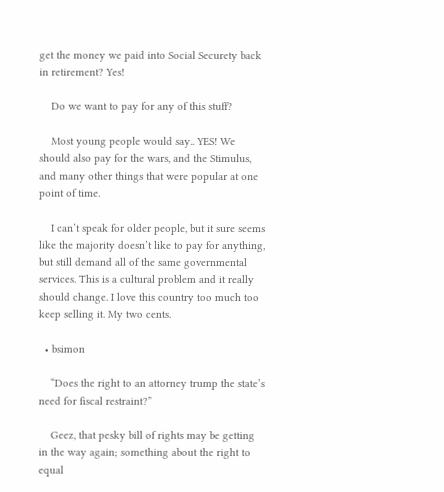get the money we paid into Social Securety back in retirement? Yes!

    Do we want to pay for any of this stuff?

    Most young people would say.. YES! We should also pay for the wars, and the Stimulus, and many other things that were popular at one point of time.

    I can’t speak for older people, but it sure seems like the majority doesn’t like to pay for anything, but still demand all of the same governmental services. This is a cultural problem and it really should change. I love this country too much too keep selling it. My two cents.

  • bsimon

    “Does the right to an attorney trump the state’s need for fiscal restraint?”

    Geez, that pesky bill of rights may be getting in the way again; something about the right to equal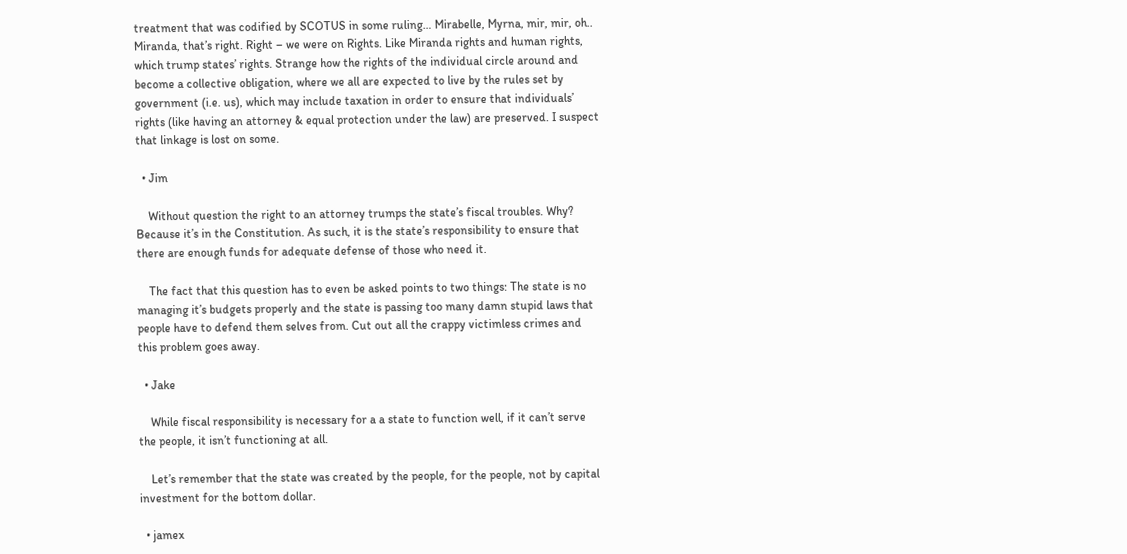treatment that was codified by SCOTUS in some ruling… Mirabelle, Myrna, mir, mir, oh.. Miranda, that’s right. Right – we were on Rights. Like Miranda rights and human rights, which trump states’ rights. Strange how the rights of the individual circle around and become a collective obligation, where we all are expected to live by the rules set by government (i.e. us), which may include taxation in order to ensure that individuals’ rights (like having an attorney & equal protection under the law) are preserved. I suspect that linkage is lost on some.

  • Jim

    Without question the right to an attorney trumps the state’s fiscal troubles. Why? Because it’s in the Constitution. As such, it is the state’s responsibility to ensure that there are enough funds for adequate defense of those who need it.

    The fact that this question has to even be asked points to two things: The state is no managing it’s budgets properly and the state is passing too many damn stupid laws that people have to defend them selves from. Cut out all the crappy victimless crimes and this problem goes away.

  • Jake

    While fiscal responsibility is necessary for a a state to function well, if it can’t serve the people, it isn’t functioning at all.

    Let’s remember that the state was created by the people, for the people, not by capital investment for the bottom dollar.

  • jamex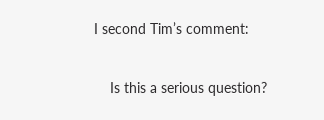I second Tim’s comment:

    Is this a serious question?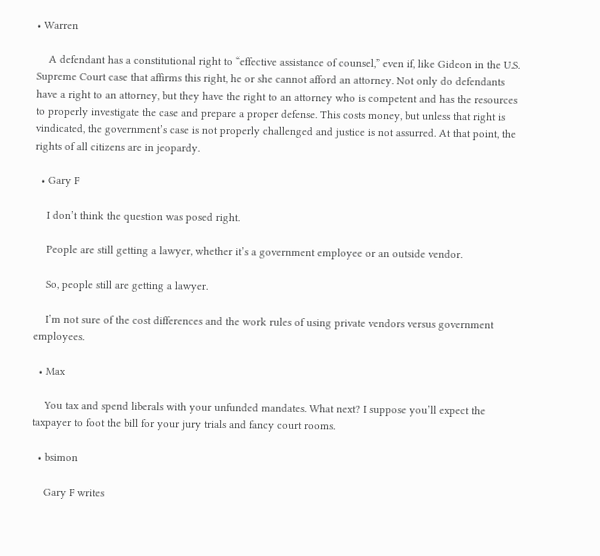• Warren

    A defendant has a constitutional right to “effective assistance of counsel,” even if, like Gideon in the U.S. Supreme Court case that affirms this right, he or she cannot afford an attorney. Not only do defendants have a right to an attorney, but they have the right to an attorney who is competent and has the resources to properly investigate the case and prepare a proper defense. This costs money, but unless that right is vindicated, the government’s case is not properly challenged and justice is not assurred. At that point, the rights of all citizens are in jeopardy.

  • Gary F

    I don’t think the question was posed right.

    People are still getting a lawyer, whether it’s a government employee or an outside vendor.

    So, people still are getting a lawyer.

    I’m not sure of the cost differences and the work rules of using private vendors versus government employees.

  • Max

    You tax and spend liberals with your unfunded mandates. What next? I suppose you’ll expect the taxpayer to foot the bill for your jury trials and fancy court rooms.

  • bsimon

    Gary F writes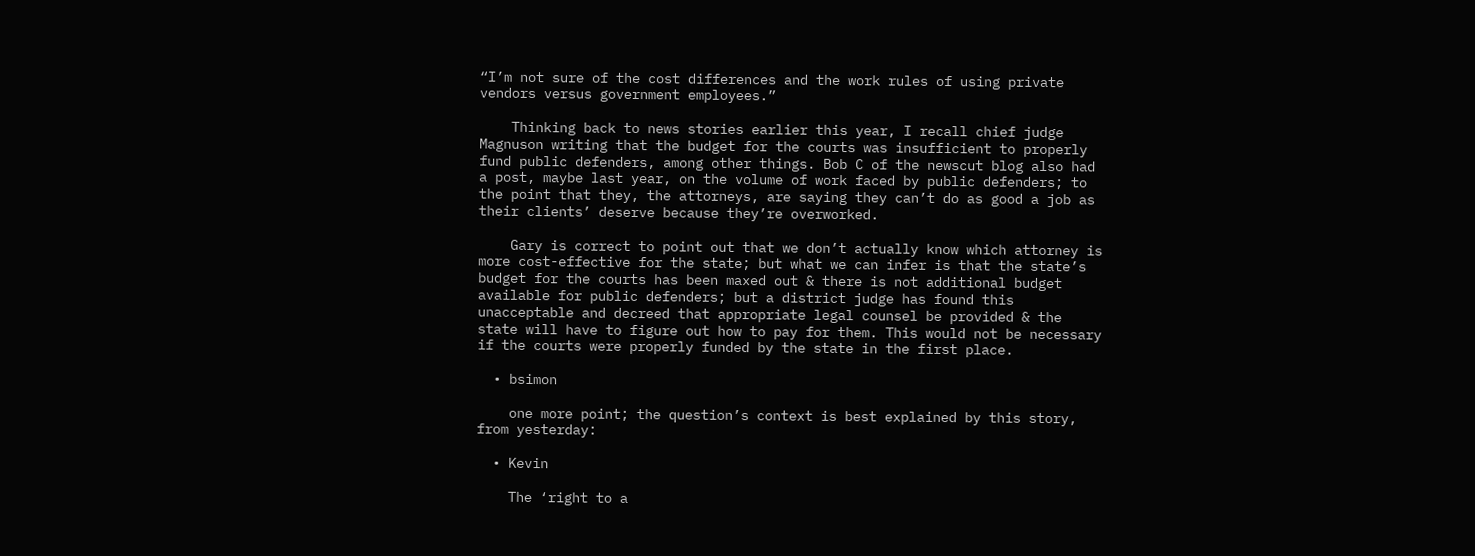“I’m not sure of the cost differences and the work rules of using private vendors versus government employees.”

    Thinking back to news stories earlier this year, I recall chief judge Magnuson writing that the budget for the courts was insufficient to properly fund public defenders, among other things. Bob C of the newscut blog also had a post, maybe last year, on the volume of work faced by public defenders; to the point that they, the attorneys, are saying they can’t do as good a job as their clients’ deserve because they’re overworked.

    Gary is correct to point out that we don’t actually know which attorney is more cost-effective for the state; but what we can infer is that the state’s budget for the courts has been maxed out & there is not additional budget available for public defenders; but a district judge has found this unacceptable and decreed that appropriate legal counsel be provided & the state will have to figure out how to pay for them. This would not be necessary if the courts were properly funded by the state in the first place.

  • bsimon

    one more point; the question’s context is best explained by this story, from yesterday:

  • Kevin

    The ‘right to a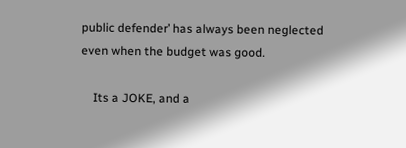public defender’ has always been neglected even when the budget was good.

    Its a JOKE, and a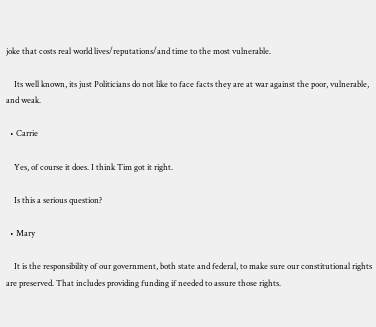joke that costs real world lives/reputations/and time to the most vulnerable.

    Its well known, its just Politicians do not like to face facts they are at war against the poor, vulnerable, and weak.

  • Carrie

    Yes, of course it does. I think Tim got it right.

    Is this a serious question?

  • Mary

    It is the responsibility of our government, both state and federal, to make sure our constitutional rights are preserved. That includes providing funding if needed to assure those rights.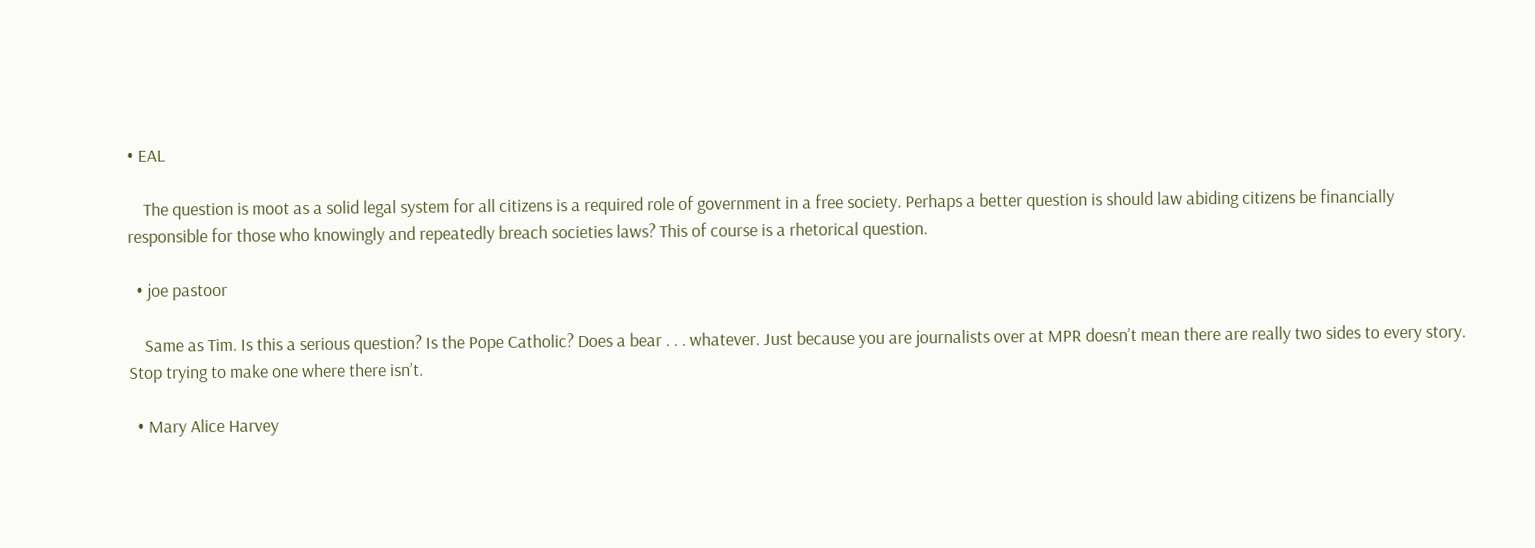• EAL

    The question is moot as a solid legal system for all citizens is a required role of government in a free society. Perhaps a better question is should law abiding citizens be financially responsible for those who knowingly and repeatedly breach societies laws? This of course is a rhetorical question.

  • joe pastoor

    Same as Tim. Is this a serious question? Is the Pope Catholic? Does a bear . . . whatever. Just because you are journalists over at MPR doesn’t mean there are really two sides to every story. Stop trying to make one where there isn’t.

  • Mary Alice Harvey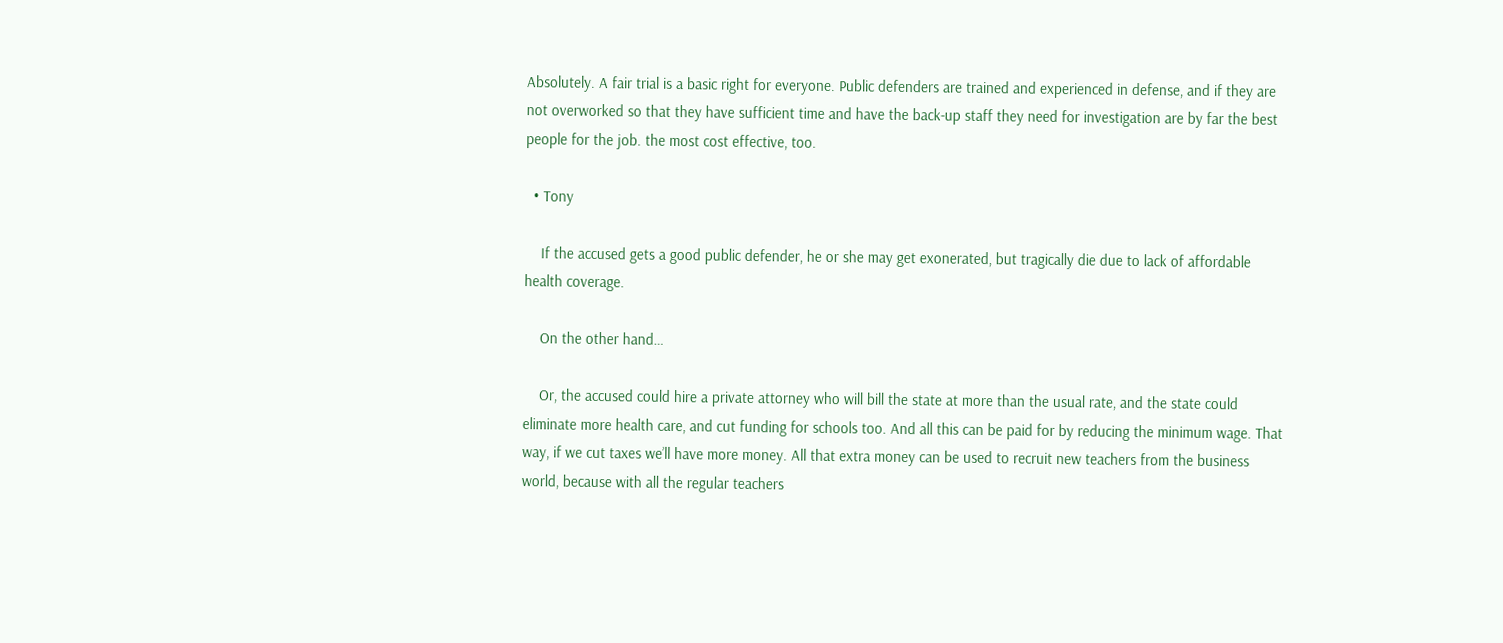Absolutely. A fair trial is a basic right for everyone. Public defenders are trained and experienced in defense, and if they are not overworked so that they have sufficient time and have the back-up staff they need for investigation are by far the best people for the job. the most cost effective, too.

  • Tony

    If the accused gets a good public defender, he or she may get exonerated, but tragically die due to lack of affordable health coverage.

    On the other hand…

    Or, the accused could hire a private attorney who will bill the state at more than the usual rate, and the state could eliminate more health care, and cut funding for schools too. And all this can be paid for by reducing the minimum wage. That way, if we cut taxes we’ll have more money. All that extra money can be used to recruit new teachers from the business world, because with all the regular teachers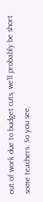out of work due to budget cuts, we’ll probably be short some teachers. So you see,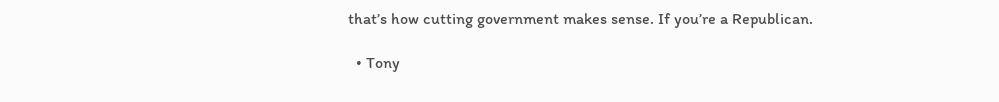that’s how cutting government makes sense. If you’re a Republican.

  • Tony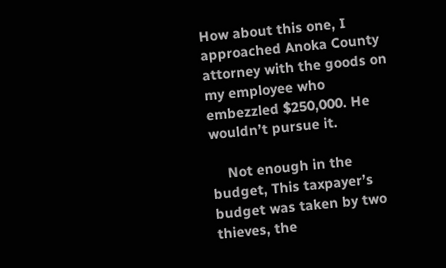How about this one, I approached Anoka County attorney with the goods on my employee who embezzled $250,000. He wouldn’t pursue it.

    Not enough in the budget, This taxpayer’s budget was taken by two thieves, the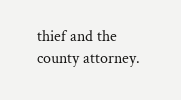thief and the county attorney.